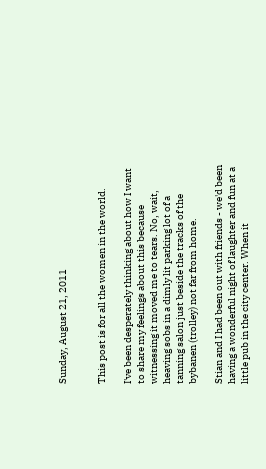Sunday, August 21, 2011


This post is for all the women in the world.

I've been desperately thinking about how I want to share my feelings about this because witnessing it moved me to tears. No, wait, heaving sobs in a dimly lit parking lot of a tanning salon just beside the tracks of the bybanen (trolley) not far from home.

Stian and I had been out with friends - we'd been having a wonderful night of laughter and fun at a little pub in the city center. When it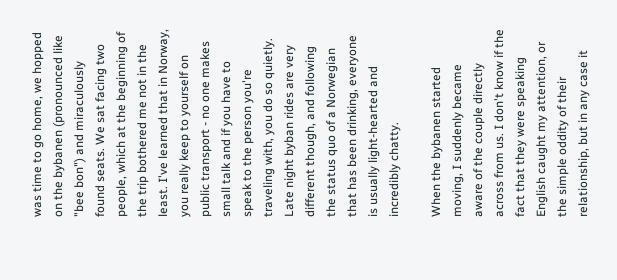was time to go home, we hopped on the bybanen (pronounced like "bee bon") and miraculously found seats. We sat facing two people, which at the beginning of the trip bothered me not in the least. I've learned that in Norway, you really keep to yourself on public transport - no one makes small talk and if you have to speak to the person you're traveling with, you do so quietly. Late night byban rides are very different though, and following the status quo of a Norwegian that has been drinking, everyone is usually light-hearted and incredibly chatty.

When the bybanen started moving, I suddenly became aware of the couple directly across from us. I don't know if the fact that they were speaking English caught my attention, or the simple oddity of their relationship, but in any case it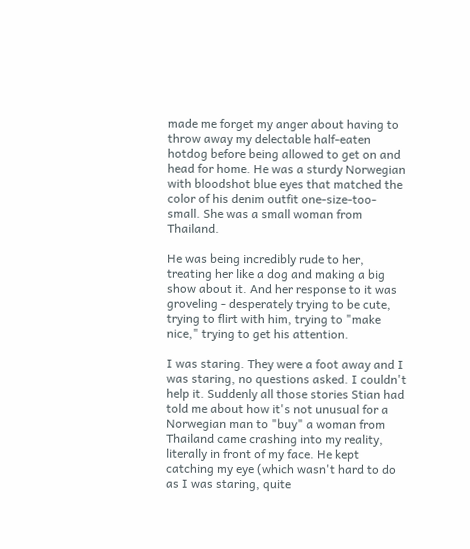made me forget my anger about having to throw away my delectable half-eaten hotdog before being allowed to get on and head for home. He was a sturdy Norwegian with bloodshot blue eyes that matched the color of his denim outfit one-size-too-small. She was a small woman from Thailand.

He was being incredibly rude to her, treating her like a dog and making a big show about it. And her response to it was groveling - desperately trying to be cute, trying to flirt with him, trying to "make nice," trying to get his attention.

I was staring. They were a foot away and I was staring, no questions asked. I couldn't help it. Suddenly all those stories Stian had told me about how it's not unusual for a Norwegian man to "buy" a woman from Thailand came crashing into my reality, literally in front of my face. He kept catching my eye (which wasn't hard to do as I was staring, quite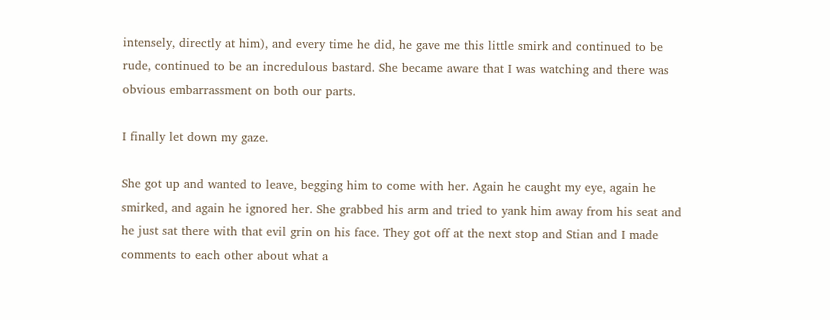intensely, directly at him), and every time he did, he gave me this little smirk and continued to be rude, continued to be an incredulous bastard. She became aware that I was watching and there was obvious embarrassment on both our parts.

I finally let down my gaze.

She got up and wanted to leave, begging him to come with her. Again he caught my eye, again he smirked, and again he ignored her. She grabbed his arm and tried to yank him away from his seat and he just sat there with that evil grin on his face. They got off at the next stop and Stian and I made comments to each other about what a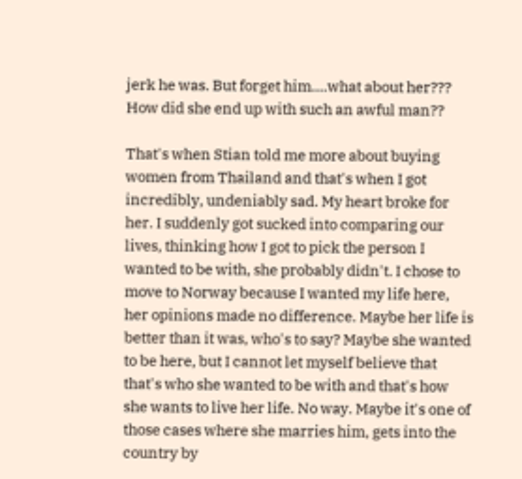jerk he was. But forget him....what about her??? How did she end up with such an awful man??

That's when Stian told me more about buying women from Thailand and that's when I got incredibly, undeniably sad. My heart broke for her. I suddenly got sucked into comparing our lives, thinking how I got to pick the person I wanted to be with, she probably didn't. I chose to move to Norway because I wanted my life here, her opinions made no difference. Maybe her life is better than it was, who's to say? Maybe she wanted to be here, but I cannot let myself believe that that's who she wanted to be with and that's how she wants to live her life. No way. Maybe it's one of those cases where she marries him, gets into the country by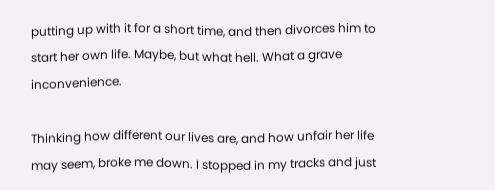putting up with it for a short time, and then divorces him to start her own life. Maybe, but what hell. What a grave inconvenience.

Thinking how different our lives are, and how unfair her life may seem, broke me down. I stopped in my tracks and just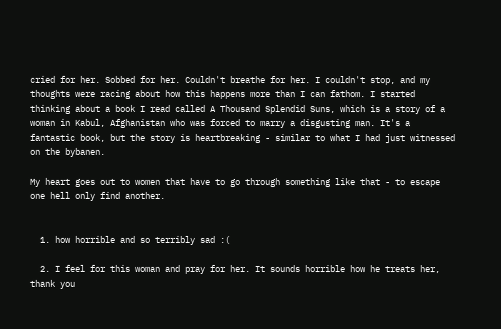cried for her. Sobbed for her. Couldn't breathe for her. I couldn't stop, and my thoughts were racing about how this happens more than I can fathom. I started thinking about a book I read called A Thousand Splendid Suns, which is a story of a woman in Kabul, Afghanistan who was forced to marry a disgusting man. It's a fantastic book, but the story is heartbreaking - similar to what I had just witnessed on the bybanen.

My heart goes out to women that have to go through something like that - to escape one hell only find another.


  1. how horrible and so terribly sad :(

  2. I feel for this woman and pray for her. It sounds horrible how he treats her, thank you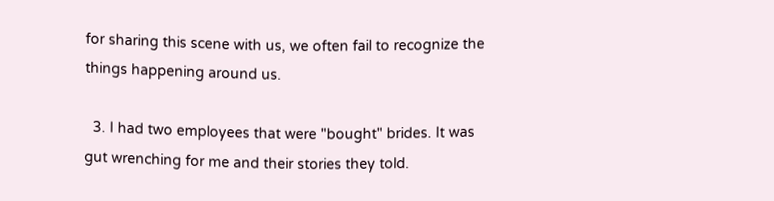for sharing this scene with us, we often fail to recognize the things happening around us.

  3. I had two employees that were "bought" brides. It was gut wrenching for me and their stories they told.